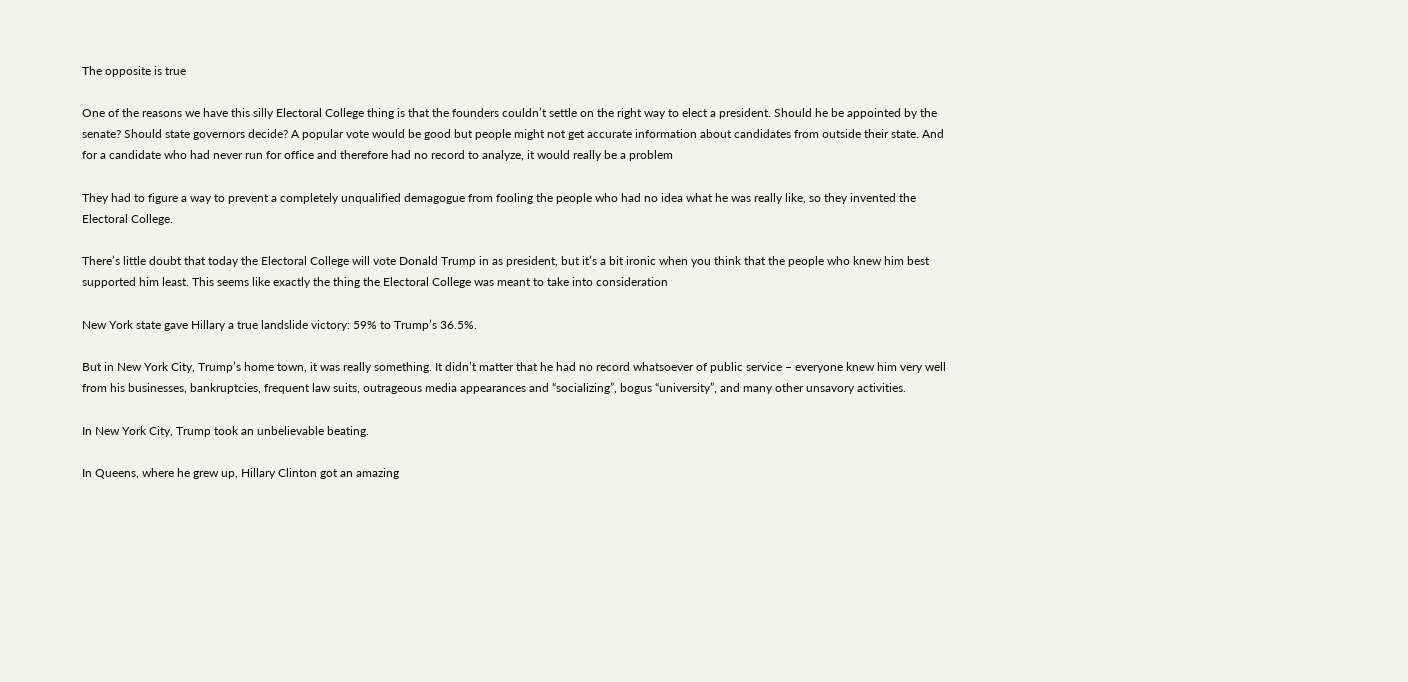The opposite is true

One of the reasons we have this silly Electoral College thing is that the founders couldn’t settle on the right way to elect a president. Should he be appointed by the senate? Should state governors decide? A popular vote would be good but people might not get accurate information about candidates from outside their state. And for a candidate who had never run for office and therefore had no record to analyze, it would really be a problem

They had to figure a way to prevent a completely unqualified demagogue from fooling the people who had no idea what he was really like, so they invented the Electoral College.

There’s little doubt that today the Electoral College will vote Donald Trump in as president, but it’s a bit ironic when you think that the people who knew him best supported him least. This seems like exactly the thing the Electoral College was meant to take into consideration

New York state gave Hillary a true landslide victory: 59% to Trump’s 36.5%.

But in New York City, Trump’s home town, it was really something. It didn’t matter that he had no record whatsoever of public service – everyone knew him very well from his businesses, bankruptcies, frequent law suits, outrageous media appearances and “socializing”, bogus “university”, and many other unsavory activities.

In New York City, Trump took an unbelievable beating.

In Queens, where he grew up, Hillary Clinton got an amazing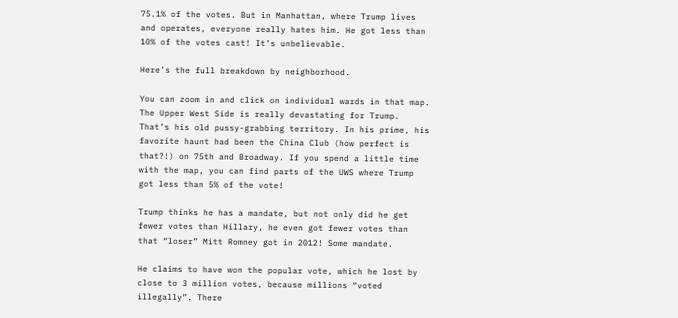75.1% of the votes. But in Manhattan, where Trump lives and operates, everyone really hates him. He got less than 10% of the votes cast! It’s unbelievable.

Here’s the full breakdown by neighborhood.

You can zoom in and click on individual wards in that map. The Upper West Side is really devastating for Trump. That’s his old pussy-grabbing territory. In his prime, his favorite haunt had been the China Club (how perfect is that?!) on 75th and Broadway. If you spend a little time with the map, you can find parts of the UWS where Trump got less than 5% of the vote!

Trump thinks he has a mandate, but not only did he get fewer votes than Hillary, he even got fewer votes than that “loser” Mitt Romney got in 2012! Some mandate.

He claims to have won the popular vote, which he lost by close to 3 million votes, because millions “voted illegally”. There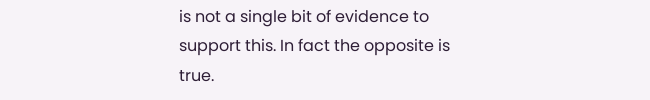is not a single bit of evidence to support this. In fact the opposite is true.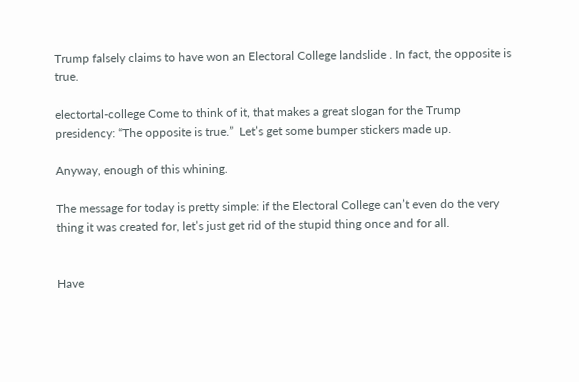Trump falsely claims to have won an Electoral College landslide . In fact, the opposite is true.

electortal-college Come to think of it, that makes a great slogan for the Trump presidency: “The opposite is true.”  Let’s get some bumper stickers made up.

Anyway, enough of this whining.

The message for today is pretty simple: if the Electoral College can’t even do the very thing it was created for, let’s just get rid of the stupid thing once and for all.


Have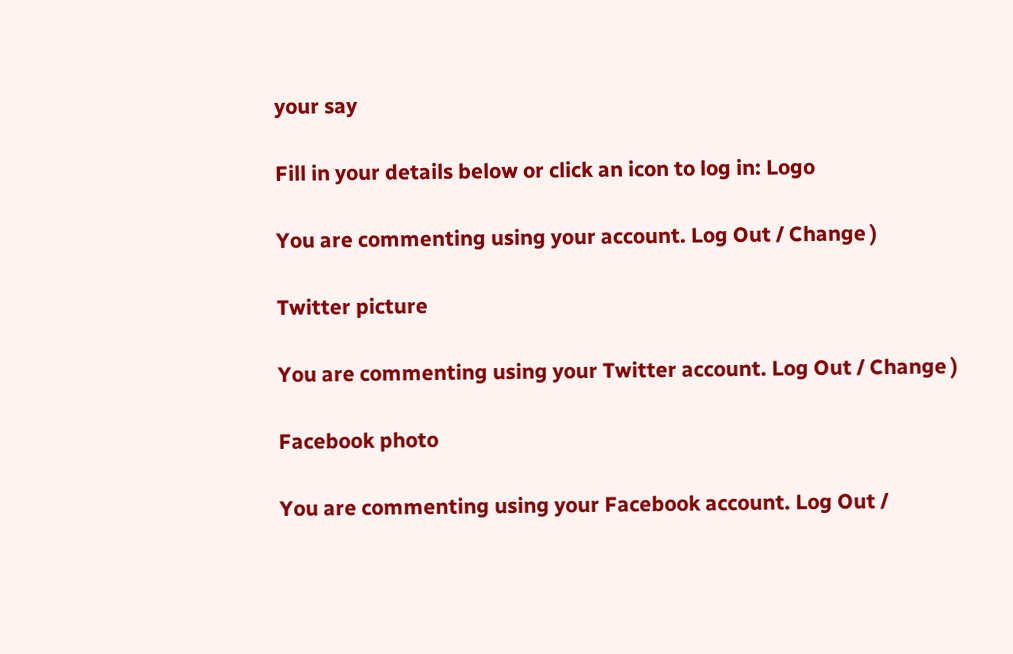your say

Fill in your details below or click an icon to log in: Logo

You are commenting using your account. Log Out / Change )

Twitter picture

You are commenting using your Twitter account. Log Out / Change )

Facebook photo

You are commenting using your Facebook account. Log Out /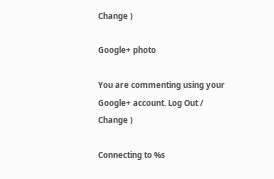Change )

Google+ photo

You are commenting using your Google+ account. Log Out / Change )

Connecting to %s